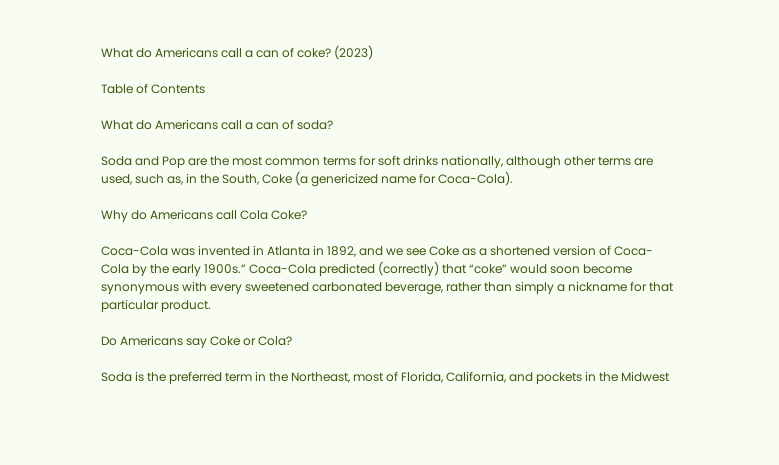What do Americans call a can of coke? (2023)

Table of Contents

What do Americans call a can of soda?

Soda and Pop are the most common terms for soft drinks nationally, although other terms are used, such as, in the South, Coke (a genericized name for Coca-Cola).

Why do Americans call Cola Coke?

Coca-Cola was invented in Atlanta in 1892, and we see Coke as a shortened version of Coca-Cola by the early 1900s.” Coca-Cola predicted (correctly) that “coke” would soon become synonymous with every sweetened carbonated beverage, rather than simply a nickname for that particular product.

Do Americans say Coke or Cola?

Soda is the preferred term in the Northeast, most of Florida, California, and pockets in the Midwest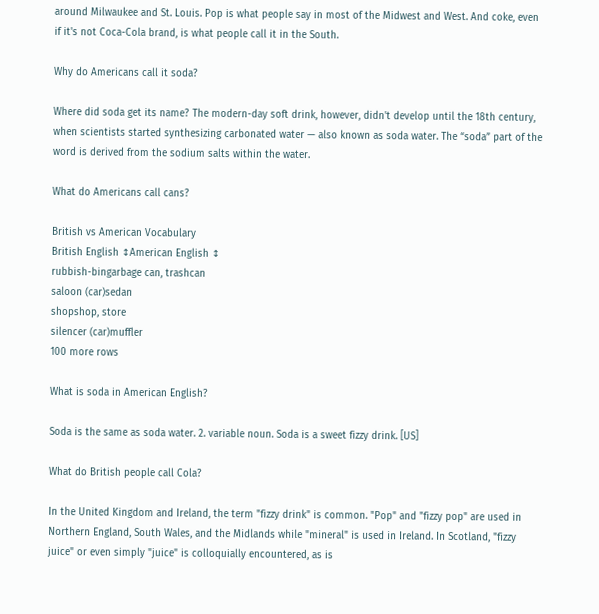around Milwaukee and St. Louis. Pop is what people say in most of the Midwest and West. And coke, even if it's not Coca-Cola brand, is what people call it in the South.

Why do Americans call it soda?

Where did soda get its name? The modern-day soft drink, however, didn't develop until the 18th century, when scientists started synthesizing carbonated water — also known as soda water. The “soda” part of the word is derived from the sodium salts within the water.

What do Americans call cans?

British vs American Vocabulary
British English ↕American English ↕
rubbish-bingarbage can, trashcan
saloon (car)sedan
shopshop, store
silencer (car)muffler
100 more rows

What is soda in American English?

Soda is the same as soda water. 2. variable noun. Soda is a sweet fizzy drink. [US]

What do British people call Cola?

In the United Kingdom and Ireland, the term "fizzy drink" is common. "Pop" and "fizzy pop" are used in Northern England, South Wales, and the Midlands while "mineral" is used in Ireland. In Scotland, "fizzy juice" or even simply "juice" is colloquially encountered, as is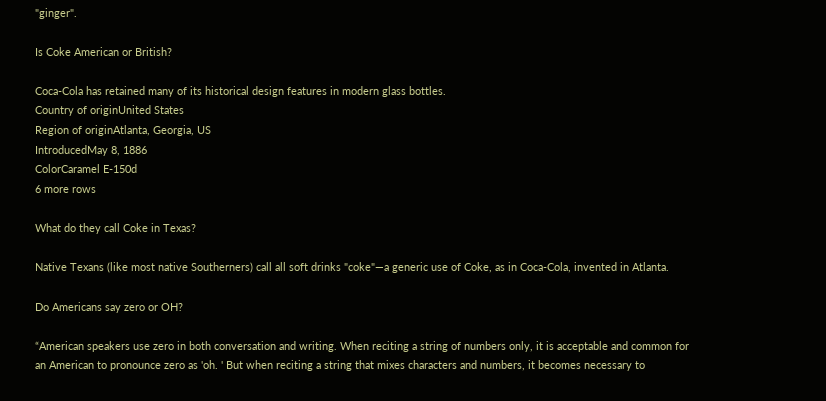"ginger".

Is Coke American or British?

Coca-Cola has retained many of its historical design features in modern glass bottles.
Country of originUnited States
Region of originAtlanta, Georgia, US
IntroducedMay 8, 1886
ColorCaramel E-150d
6 more rows

What do they call Coke in Texas?

Native Texans (like most native Southerners) call all soft drinks "coke"—a generic use of Coke, as in Coca-Cola, invented in Atlanta.

Do Americans say zero or OH?

“American speakers use zero in both conversation and writing. When reciting a string of numbers only, it is acceptable and common for an American to pronounce zero as 'oh. ' But when reciting a string that mixes characters and numbers, it becomes necessary to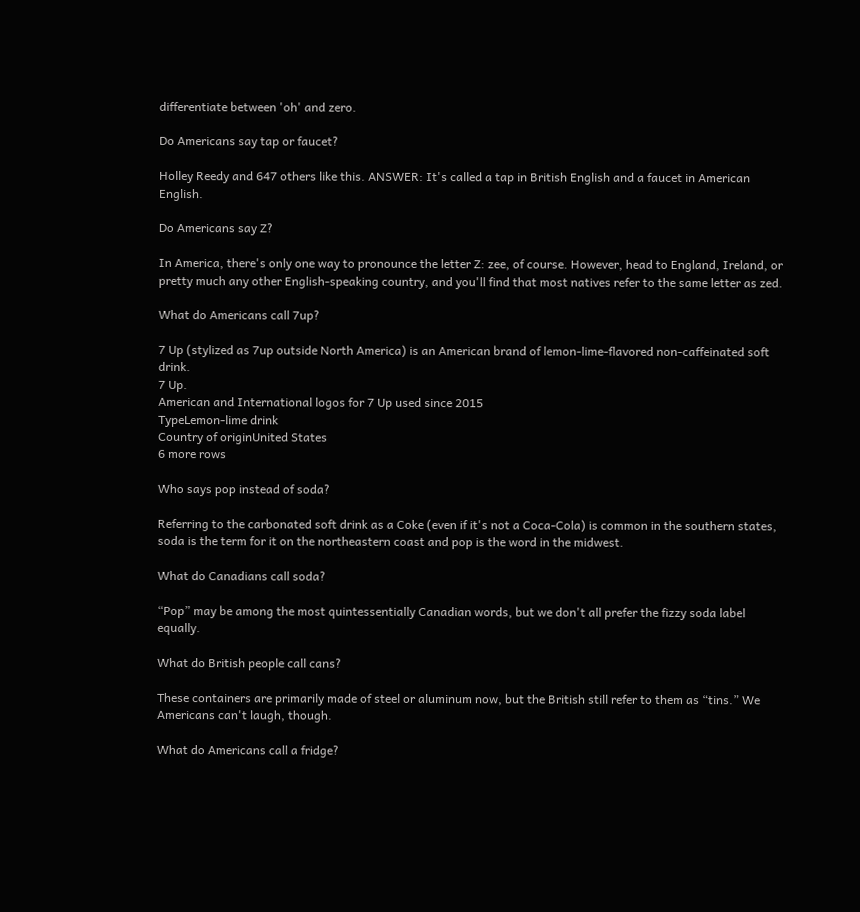differentiate between 'oh' and zero.

Do Americans say tap or faucet?

Holley Reedy and 647 others like this. ANSWER: It's called a tap in British English and a faucet in American English.

Do Americans say Z?

In America, there's only one way to pronounce the letter Z: zee, of course. However, head to England, Ireland, or pretty much any other English-speaking country, and you'll find that most natives refer to the same letter as zed.

What do Americans call 7up?

7 Up (stylized as 7up outside North America) is an American brand of lemon-lime-flavored non-caffeinated soft drink.
7 Up.
American and International logos for 7 Up used since 2015
TypeLemon-lime drink
Country of originUnited States
6 more rows

Who says pop instead of soda?

Referring to the carbonated soft drink as a Coke (even if it's not a Coca-Cola) is common in the southern states, soda is the term for it on the northeastern coast and pop is the word in the midwest.

What do Canadians call soda?

“Pop” may be among the most quintessentially Canadian words, but we don't all prefer the fizzy soda label equally.

What do British people call cans?

These containers are primarily made of steel or aluminum now, but the British still refer to them as “tins.” We Americans can't laugh, though.

What do Americans call a fridge?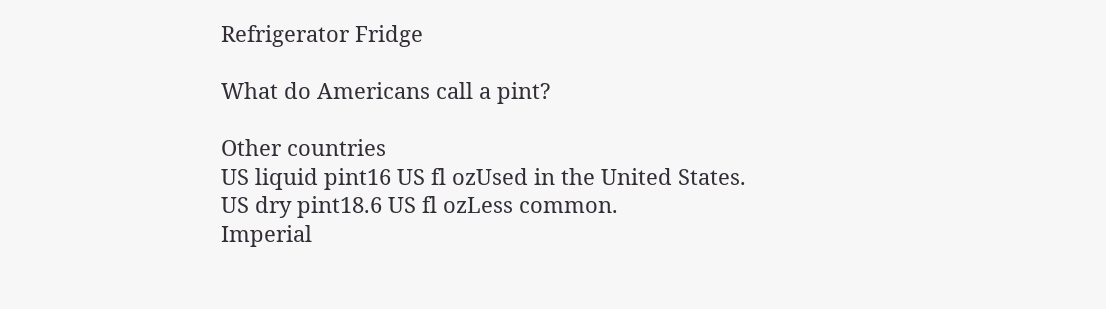Refrigerator Fridge

What do Americans call a pint?

Other countries
US liquid pint16 US fl ozUsed in the United States.
US dry pint18.6 US fl ozLess common.
Imperial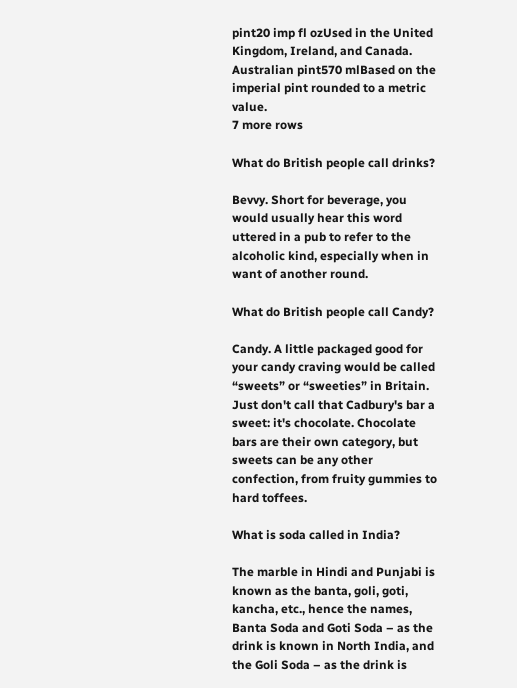pint20 imp fl ozUsed in the United Kingdom, Ireland, and Canada.
Australian pint570 mlBased on the imperial pint rounded to a metric value.
7 more rows

What do British people call drinks?

Bevvy. Short for beverage, you would usually hear this word uttered in a pub to refer to the alcoholic kind, especially when in want of another round.

What do British people call Candy?

Candy. A little packaged good for your candy craving would be called “sweets” or “sweeties” in Britain. Just don't call that Cadbury's bar a sweet: it's chocolate. Chocolate bars are their own category, but sweets can be any other confection, from fruity gummies to hard toffees.

What is soda called in India?

The marble in Hindi and Punjabi is known as the banta, goli, goti, kancha, etc., hence the names, Banta Soda and Goti Soda – as the drink is known in North India, and the Goli Soda – as the drink is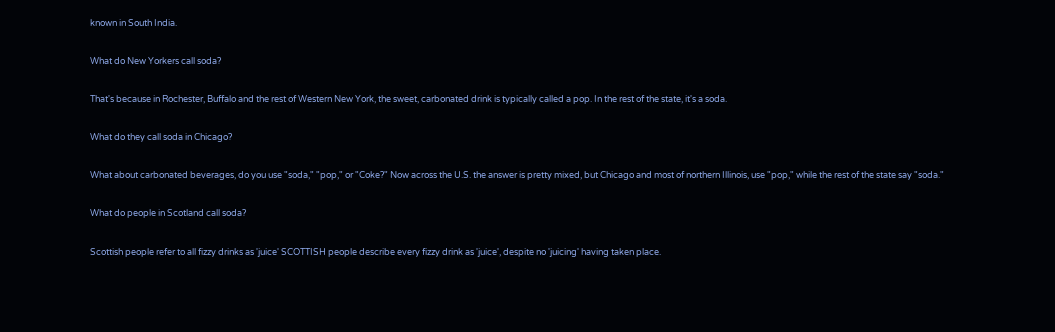known in South India.

What do New Yorkers call soda?

That's because in Rochester, Buffalo and the rest of Western New York, the sweet, carbonated drink is typically called a pop. In the rest of the state, it's a soda.

What do they call soda in Chicago?

What about carbonated beverages, do you use "soda," "pop," or "Coke?" Now across the U.S. the answer is pretty mixed, but Chicago and most of northern Illinois, use "pop," while the rest of the state say "soda."

What do people in Scotland call soda?

Scottish people refer to all fizzy drinks as 'juice' SCOTTISH people describe every fizzy drink as 'juice', despite no 'juicing' having taken place.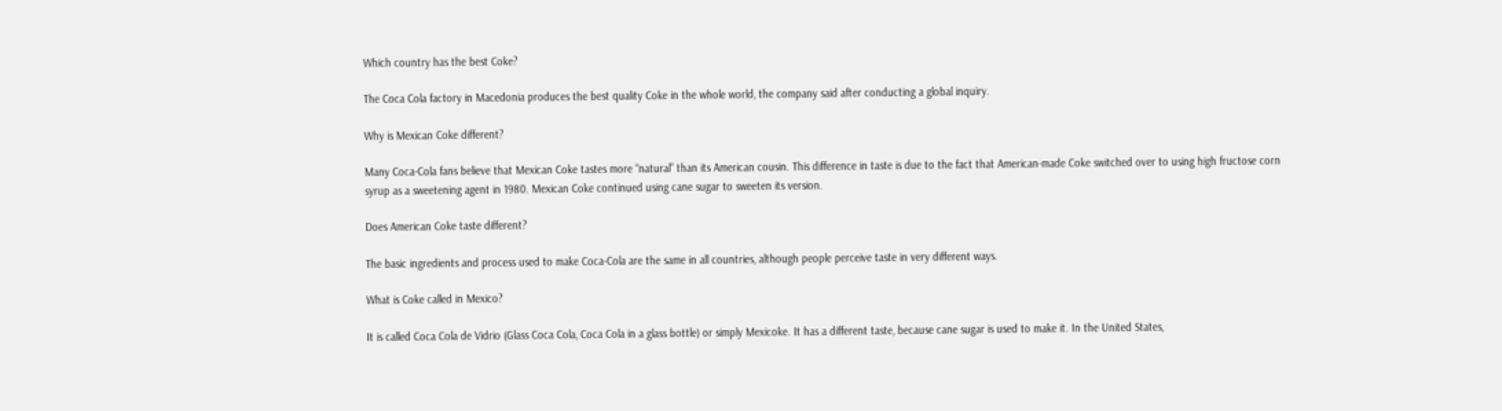Which country has the best Coke?

The Coca Cola factory in Macedonia produces the best quality Coke in the whole world, the company said after conducting a global inquiry.

Why is Mexican Coke different?

Many Coca-Cola fans believe that Mexican Coke tastes more “natural” than its American cousin. This difference in taste is due to the fact that American-made Coke switched over to using high fructose corn syrup as a sweetening agent in 1980. Mexican Coke continued using cane sugar to sweeten its version.

Does American Coke taste different?

The basic ingredients and process used to make Coca‑Cola are the same in all countries, although people perceive taste in very different ways.

What is Coke called in Mexico?

It is called Coca Cola de Vidrio (Glass Coca Cola, Coca Cola in a glass bottle) or simply Mexicoke. It has a different taste, because cane sugar is used to make it. In the United States,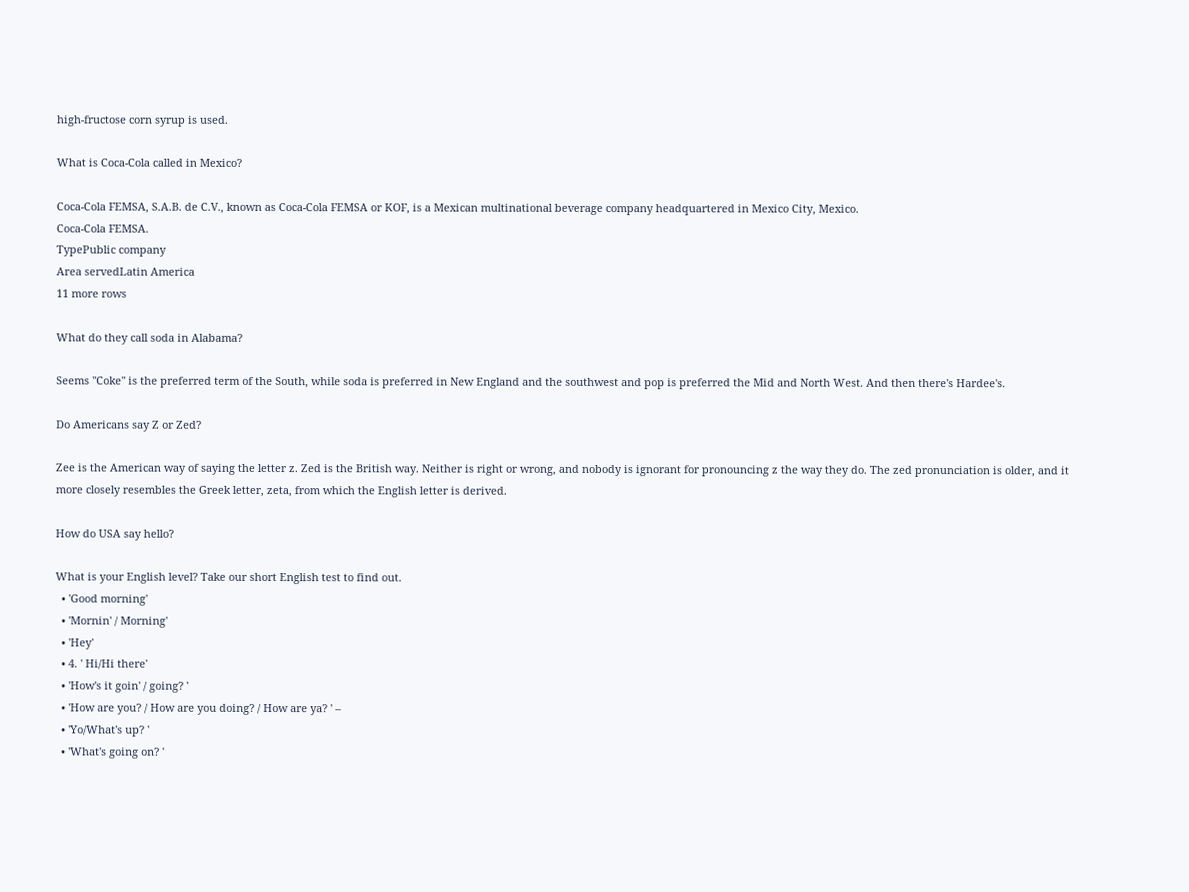high-fructose corn syrup is used.

What is Coca-Cola called in Mexico?

Coca-Cola FEMSA, S.A.B. de C.V., known as Coca-Cola FEMSA or KOF, is a Mexican multinational beverage company headquartered in Mexico City, Mexico.
Coca-Cola FEMSA.
TypePublic company
Area servedLatin America
11 more rows

What do they call soda in Alabama?

Seems "Coke" is the preferred term of the South, while soda is preferred in New England and the southwest and pop is preferred the Mid and North West. And then there's Hardee's.

Do Americans say Z or Zed?

Zee is the American way of saying the letter z. Zed is the British way. Neither is right or wrong, and nobody is ignorant for pronouncing z the way they do. The zed pronunciation is older, and it more closely resembles the Greek letter, zeta, from which the English letter is derived.

How do USA say hello?

What is your English level? Take our short English test to find out.
  • 'Good morning'
  • 'Mornin' / Morning'
  • 'Hey'
  • 4. ' Hi/Hi there'
  • 'How's it goin' / going? '
  • 'How are you? / How are you doing? / How are ya? ' –
  • 'Yo/What's up? '
  • 'What's going on? '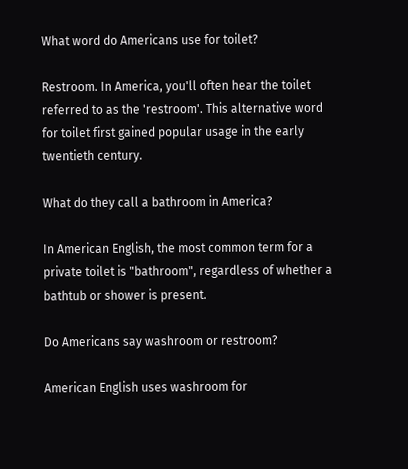What word do Americans use for toilet?

Restroom. In America, you'll often hear the toilet referred to as the 'restroom'. This alternative word for toilet first gained popular usage in the early twentieth century.

What do they call a bathroom in America?

In American English, the most common term for a private toilet is "bathroom", regardless of whether a bathtub or shower is present.

Do Americans say washroom or restroom?

American English uses washroom for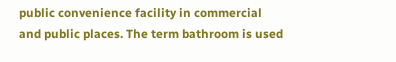public convenience facility in commercial and public places. The term bathroom is used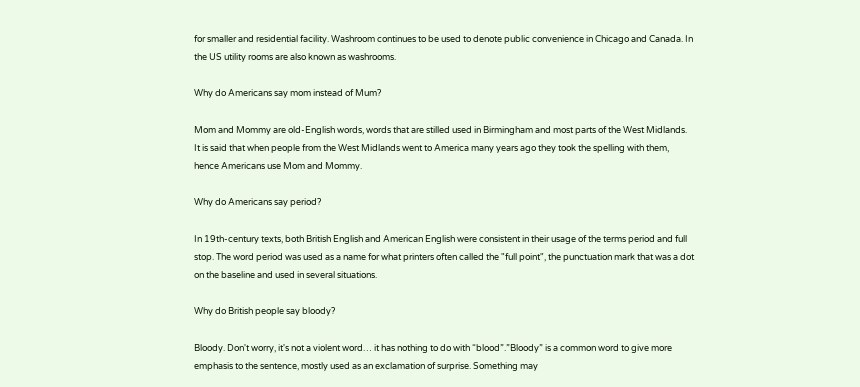for smaller and residential facility. Washroom continues to be used to denote public convenience in Chicago and Canada. In the US utility rooms are also known as washrooms.

Why do Americans say mom instead of Mum?

Mom and Mommy are old-English words, words that are stilled used in Birmingham and most parts of the West Midlands. It is said that when people from the West Midlands went to America many years ago they took the spelling with them, hence Americans use Mom and Mommy.

Why do Americans say period?

In 19th-century texts, both British English and American English were consistent in their usage of the terms period and full stop. The word period was used as a name for what printers often called the "full point", the punctuation mark that was a dot on the baseline and used in several situations.

Why do British people say bloody?

Bloody. Don't worry, it's not a violent word… it has nothing to do with “blood”.”Bloody” is a common word to give more emphasis to the sentence, mostly used as an exclamation of surprise. Something may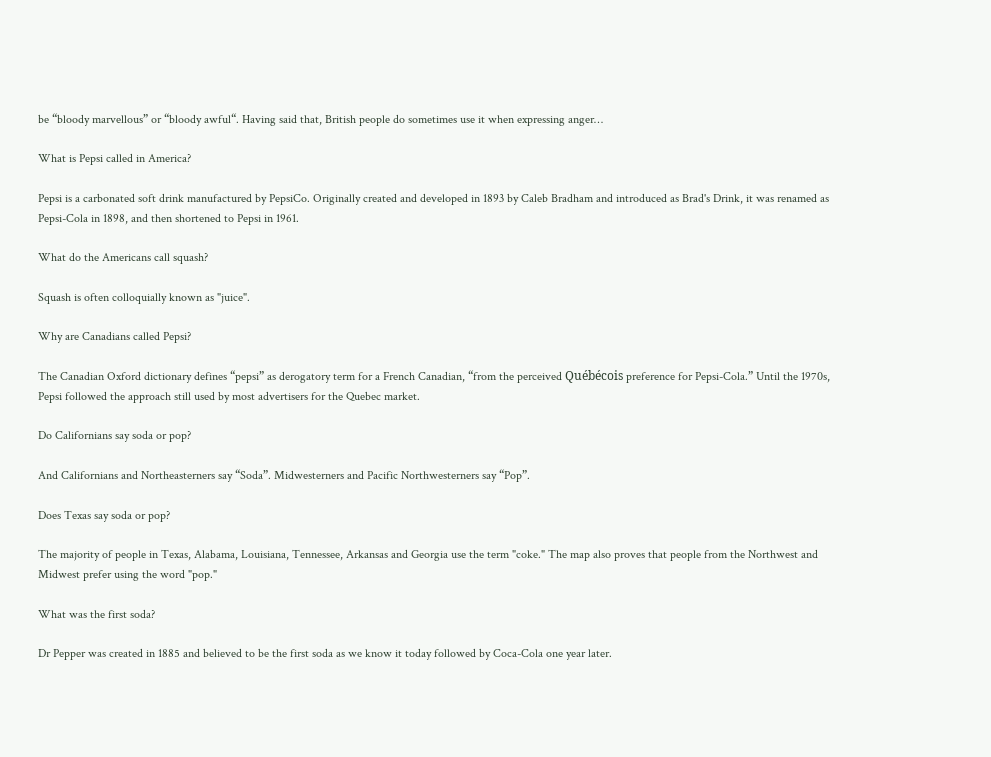be “bloody marvellous” or “bloody awful“. Having said that, British people do sometimes use it when expressing anger…

What is Pepsi called in America?

Pepsi is a carbonated soft drink manufactured by PepsiCo. Originally created and developed in 1893 by Caleb Bradham and introduced as Brad's Drink, it was renamed as Pepsi-Cola in 1898, and then shortened to Pepsi in 1961.

What do the Americans call squash?

Squash is often colloquially known as "juice".

Why are Canadians called Pepsi?

The Canadian Oxford dictionary defines “pepsi” as derogatory term for a French Canadian, “from the perceived Québécois preference for Pepsi-Cola.” Until the 1970s, Pepsi followed the approach still used by most advertisers for the Quebec market.

Do Californians say soda or pop?

And Californians and Northeasterners say “Soda”. Midwesterners and Pacific Northwesterners say “Pop”.

Does Texas say soda or pop?

The majority of people in Texas, Alabama, Louisiana, Tennessee, Arkansas and Georgia use the term "coke." The map also proves that people from the Northwest and Midwest prefer using the word "pop."

What was the first soda?

Dr Pepper was created in 1885 and believed to be the first soda as we know it today followed by Coca-Cola one year later.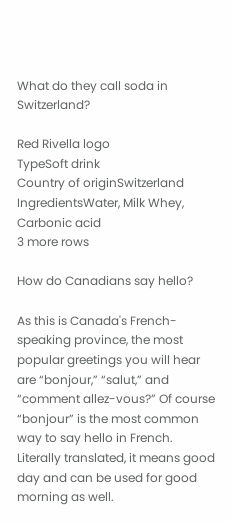What do they call soda in Switzerland?

Red Rivella logo
TypeSoft drink
Country of originSwitzerland
IngredientsWater, Milk Whey, Carbonic acid
3 more rows

How do Canadians say hello?

As this is Canada's French-speaking province, the most popular greetings you will hear are “bonjour,” “salut,” and “comment allez-vous?” Of course “bonjour” is the most common way to say hello in French. Literally translated, it means good day and can be used for good morning as well.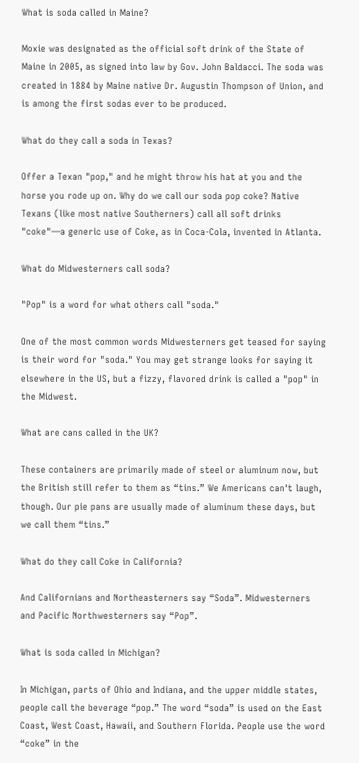What is soda called in Maine?

Moxie was designated as the official soft drink of the State of Maine in 2005, as signed into law by Gov. John Baldacci. The soda was created in 1884 by Maine native Dr. Augustin Thompson of Union, and is among the first sodas ever to be produced.

What do they call a soda in Texas?

Offer a Texan "pop," and he might throw his hat at you and the horse you rode up on. Why do we call our soda pop coke? Native Texans (like most native Southerners) call all soft drinks "coke"—a generic use of Coke, as in Coca-Cola, invented in Atlanta.

What do Midwesterners call soda?

"Pop" is a word for what others call "soda."

One of the most common words Midwesterners get teased for saying is their word for "soda." You may get strange looks for saying it elsewhere in the US, but a fizzy, flavored drink is called a "pop" in the Midwest.

What are cans called in the UK?

These containers are primarily made of steel or aluminum now, but the British still refer to them as “tins.” We Americans can't laugh, though. Our pie pans are usually made of aluminum these days, but we call them “tins.”

What do they call Coke in California?

And Californians and Northeasterners say “Soda”. Midwesterners and Pacific Northwesterners say “Pop”.

What is soda called in Michigan?

In Michigan, parts of Ohio and Indiana, and the upper middle states, people call the beverage “pop.” The word “soda” is used on the East Coast, West Coast, Hawaii, and Southern Florida. People use the word “coke” in the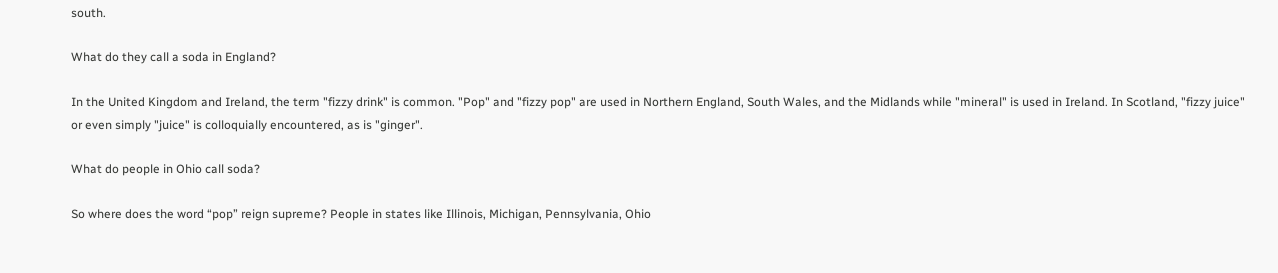south.

What do they call a soda in England?

In the United Kingdom and Ireland, the term "fizzy drink" is common. "Pop" and "fizzy pop" are used in Northern England, South Wales, and the Midlands while "mineral" is used in Ireland. In Scotland, "fizzy juice" or even simply "juice" is colloquially encountered, as is "ginger".

What do people in Ohio call soda?

So where does the word “pop” reign supreme? People in states like Illinois, Michigan, Pennsylvania, Ohio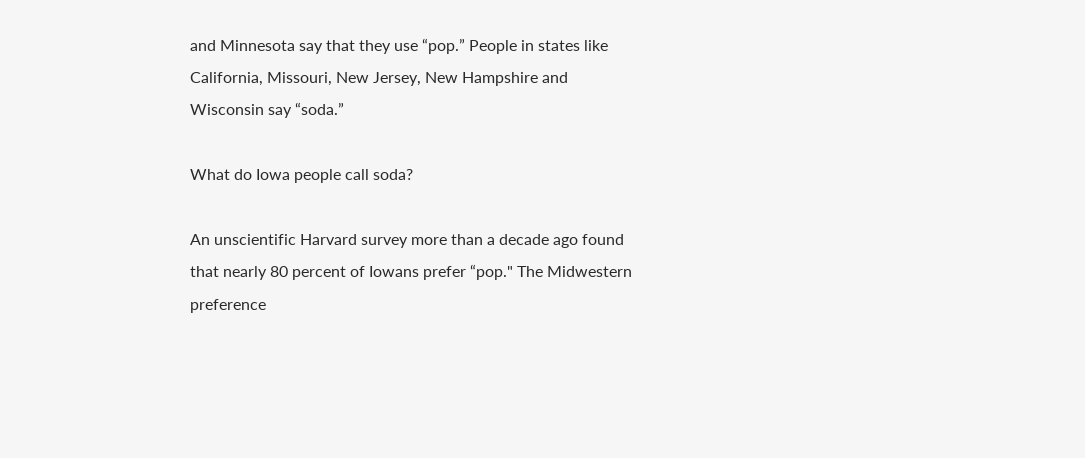and Minnesota say that they use “pop.” People in states like California, Missouri, New Jersey, New Hampshire and Wisconsin say “soda.”

What do Iowa people call soda?

An unscientific Harvard survey more than a decade ago found that nearly 80 percent of Iowans prefer “pop." The Midwestern preference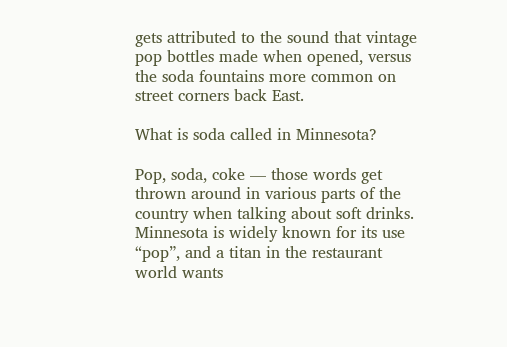gets attributed to the sound that vintage pop bottles made when opened, versus the soda fountains more common on street corners back East.

What is soda called in Minnesota?

Pop, soda, coke — those words get thrown around in various parts of the country when talking about soft drinks. Minnesota is widely known for its use “pop”, and a titan in the restaurant world wants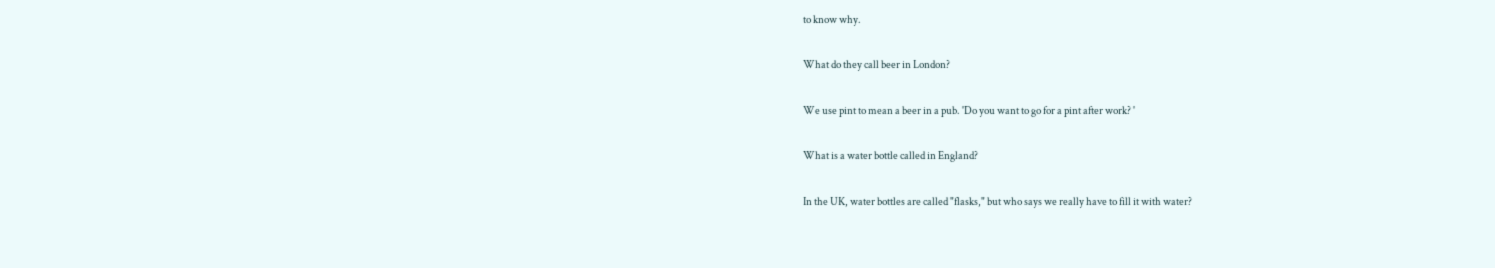to know why.

What do they call beer in London?

We use pint to mean a beer in a pub. 'Do you want to go for a pint after work? '

What is a water bottle called in England?

In the UK, water bottles are called "flasks," but who says we really have to fill it with water?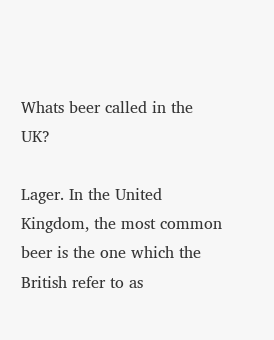Whats beer called in the UK?

Lager. In the United Kingdom, the most common beer is the one which the British refer to as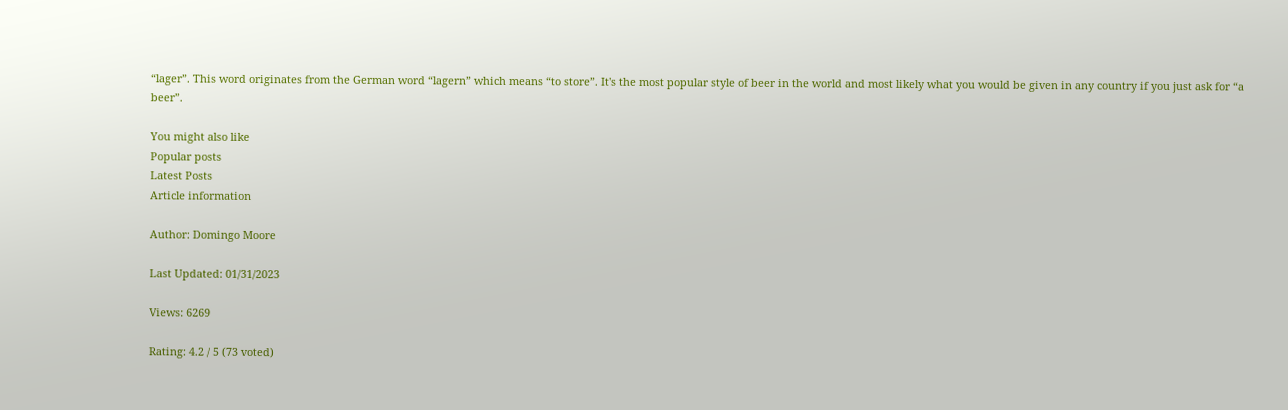“lager”. This word originates from the German word “lagern” which means “to store”. It's the most popular style of beer in the world and most likely what you would be given in any country if you just ask for “a beer”.

You might also like
Popular posts
Latest Posts
Article information

Author: Domingo Moore

Last Updated: 01/31/2023

Views: 6269

Rating: 4.2 / 5 (73 voted)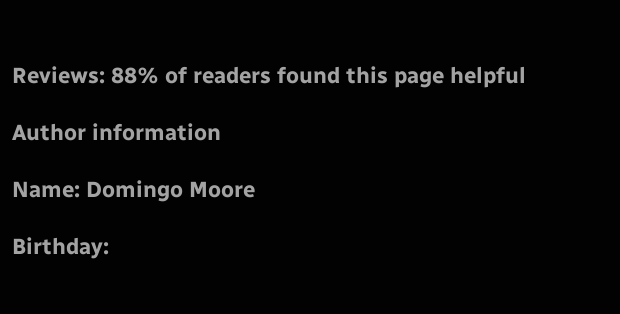Reviews: 88% of readers found this page helpful

Author information

Name: Domingo Moore

Birthday: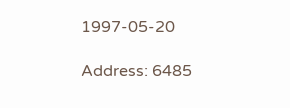1997-05-20

Address: 6485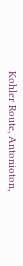Kohler Route, Antonioton,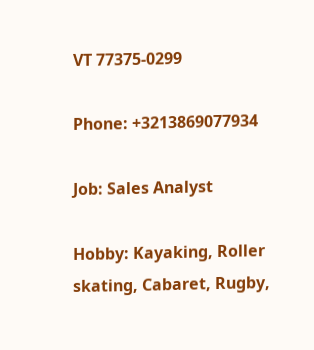VT 77375-0299

Phone: +3213869077934

Job: Sales Analyst

Hobby: Kayaking, Roller skating, Cabaret, Rugby,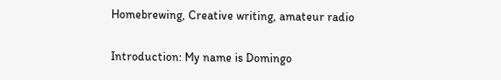Homebrewing, Creative writing, amateur radio

Introduction: My name is Domingo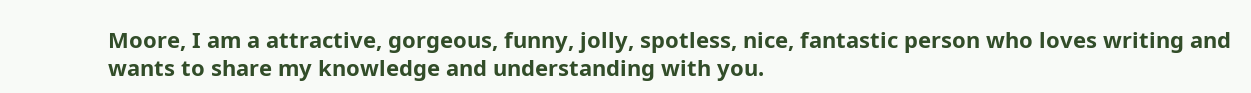Moore, I am a attractive, gorgeous, funny, jolly, spotless, nice, fantastic person who loves writing and wants to share my knowledge and understanding with you.